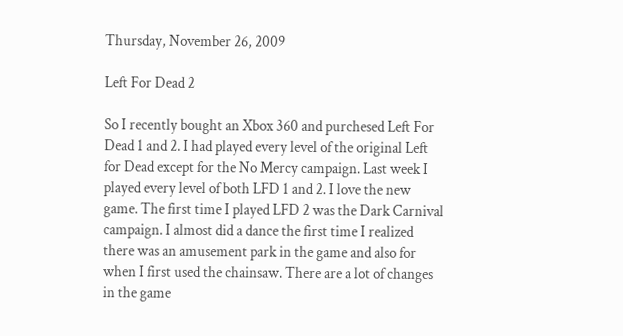Thursday, November 26, 2009

Left For Dead 2

So I recently bought an Xbox 360 and purchesed Left For Dead 1 and 2. I had played every level of the original Left for Dead except for the No Mercy campaign. Last week I played every level of both LFD 1 and 2. I love the new game. The first time I played LFD 2 was the Dark Carnival campaign. I almost did a dance the first time I realized there was an amusement park in the game and also for when I first used the chainsaw. There are a lot of changes in the game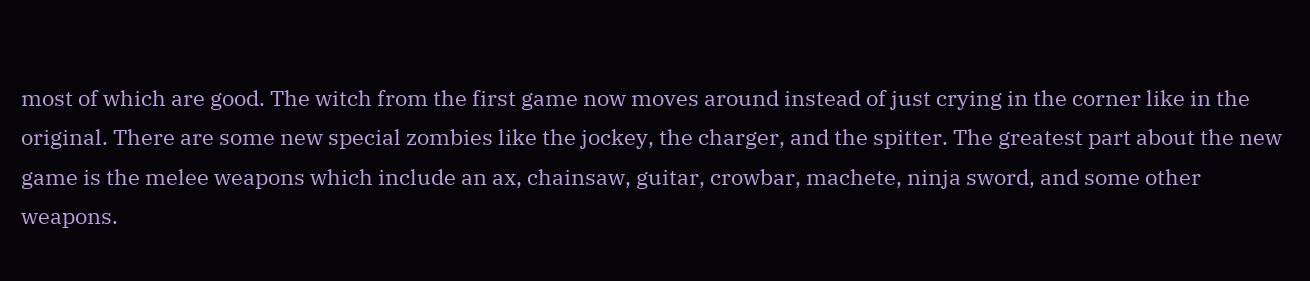most of which are good. The witch from the first game now moves around instead of just crying in the corner like in the original. There are some new special zombies like the jockey, the charger, and the spitter. The greatest part about the new game is the melee weapons which include an ax, chainsaw, guitar, crowbar, machete, ninja sword, and some other weapons.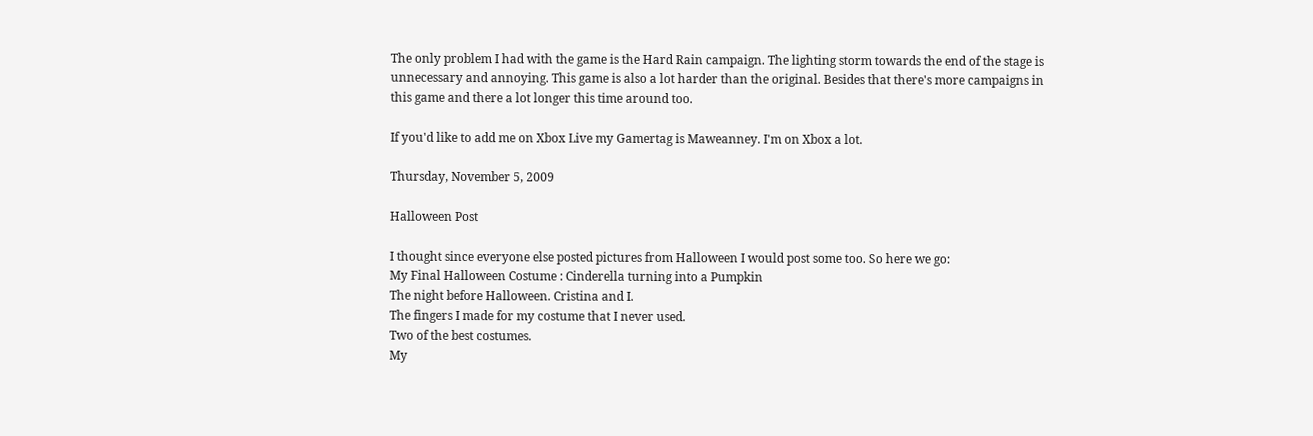The only problem I had with the game is the Hard Rain campaign. The lighting storm towards the end of the stage is unnecessary and annoying. This game is also a lot harder than the original. Besides that there's more campaigns in this game and there a lot longer this time around too.

If you'd like to add me on Xbox Live my Gamertag is Maweanney. I'm on Xbox a lot.

Thursday, November 5, 2009

Halloween Post

I thought since everyone else posted pictures from Halloween I would post some too. So here we go:
My Final Halloween Costume : Cinderella turning into a Pumpkin
The night before Halloween. Cristina and I.
The fingers I made for my costume that I never used.
Two of the best costumes.
My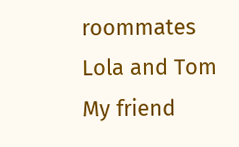roommates Lola and Tom
My friend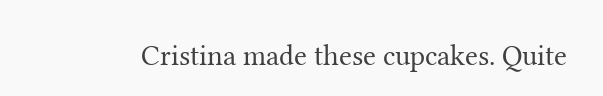Cristina made these cupcakes. Quite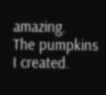amazing.
The pumpkins I created.